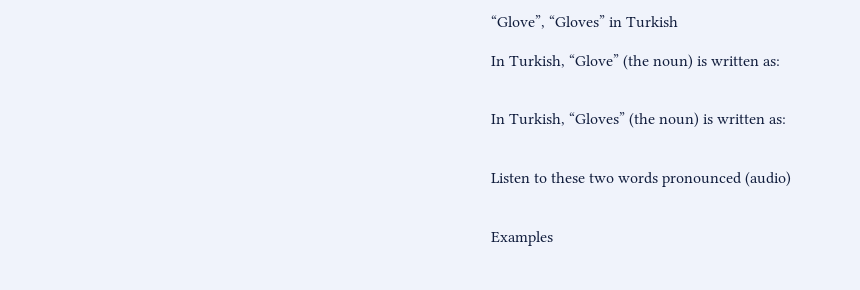“Glove”, “Gloves” in Turkish

In Turkish, “Glove” (the noun) is written as:


In Turkish, “Gloves” (the noun) is written as:


Listen to these two words pronounced (audio)


Examples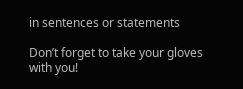in sentences or statements

Don’t forget to take your gloves with you!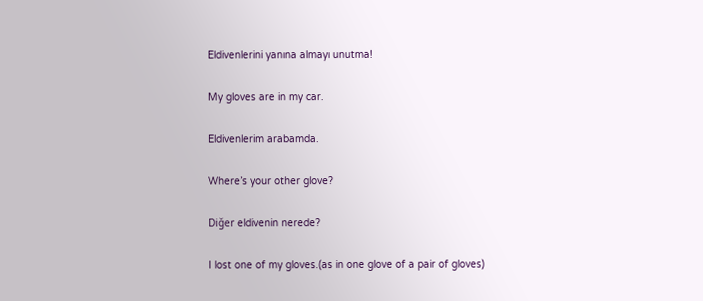Eldivenlerini yanına almayı unutma!

My gloves are in my car.

Eldivenlerim arabamda.

Where’s your other glove?

Diğer eldivenin nerede?

I lost one of my gloves.(as in one glove of a pair of gloves)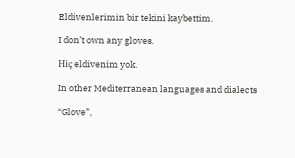Eldivenlerimin bir tekini kaybettim.

I don’t own any gloves.

Hiç eldivenim yok.

In other Mediterranean languages and dialects

“Glove”,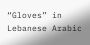“Gloves” in Lebanese Arabic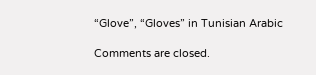“Glove”, “Gloves” in Tunisian Arabic

Comments are closed.